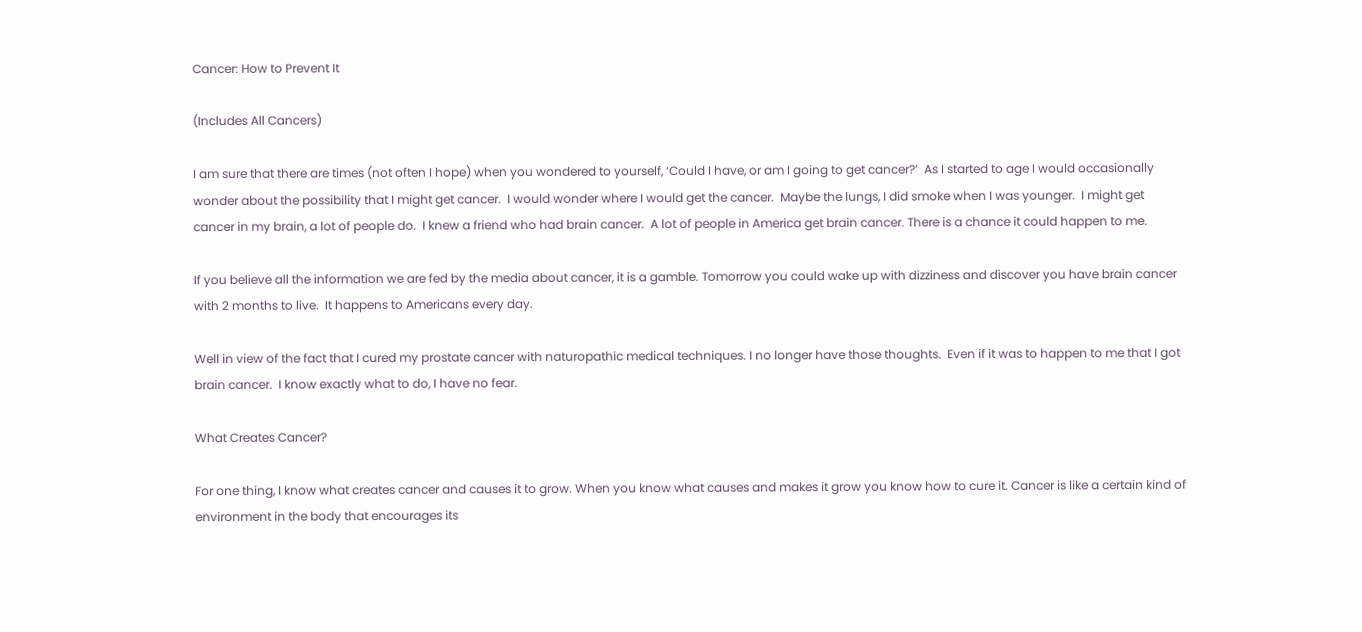Cancer: How to Prevent It

(Includes All Cancers)

I am sure that there are times (not often I hope) when you wondered to yourself, ‘Could I have, or am I going to get cancer?’  As I started to age I would occasionally wonder about the possibility that I might get cancer.  I would wonder where I would get the cancer.  Maybe the lungs, I did smoke when I was younger.  I might get cancer in my brain, a lot of people do.  I knew a friend who had brain cancer.  A lot of people in America get brain cancer. There is a chance it could happen to me.

If you believe all the information we are fed by the media about cancer, it is a gamble. Tomorrow you could wake up with dizziness and discover you have brain cancer with 2 months to live.  It happens to Americans every day.

Well in view of the fact that I cured my prostate cancer with naturopathic medical techniques. I no longer have those thoughts.  Even if it was to happen to me that I got brain cancer.  I know exactly what to do, I have no fear.

What Creates Cancer?

For one thing, I know what creates cancer and causes it to grow. When you know what causes and makes it grow you know how to cure it. Cancer is like a certain kind of environment in the body that encourages its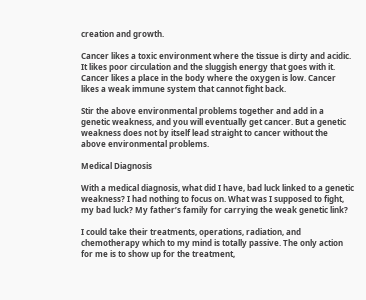creation and growth.

Cancer likes a toxic environment where the tissue is dirty and acidic. It likes poor circulation and the sluggish energy that goes with it. Cancer likes a place in the body where the oxygen is low. Cancer likes a weak immune system that cannot fight back.

Stir the above environmental problems together and add in a genetic weakness, and you will eventually get cancer. But a genetic weakness does not by itself lead straight to cancer without the above environmental problems.

Medical Diagnosis

With a medical diagnosis, what did I have, bad luck linked to a genetic weakness? I had nothing to focus on. What was I supposed to fight, my bad luck? My father’s family for carrying the weak genetic link?

I could take their treatments, operations, radiation, and chemotherapy which to my mind is totally passive. The only action for me is to show up for the treatment,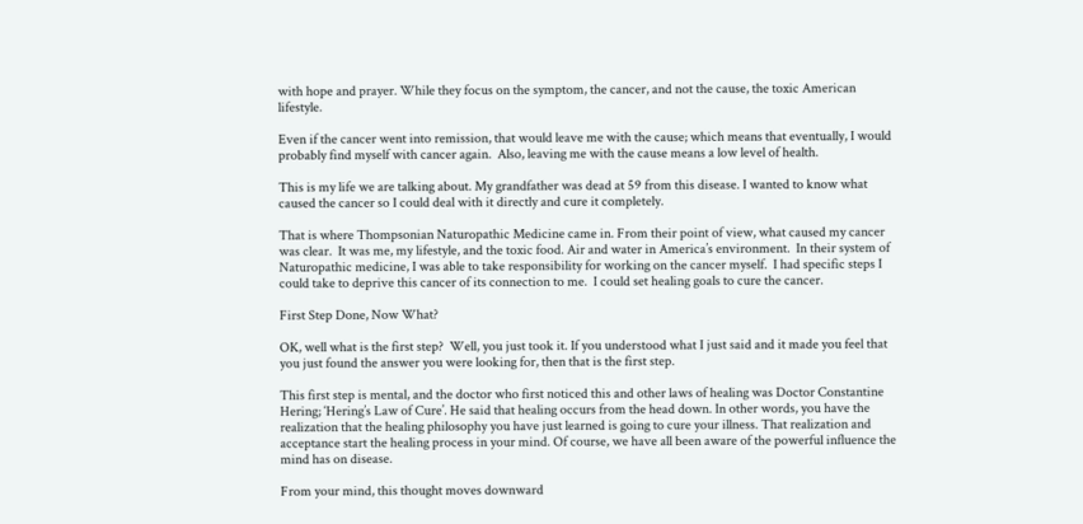with hope and prayer. While they focus on the symptom, the cancer, and not the cause, the toxic American lifestyle.

Even if the cancer went into remission, that would leave me with the cause; which means that eventually, I would probably find myself with cancer again.  Also, leaving me with the cause means a low level of health.

This is my life we are talking about. My grandfather was dead at 59 from this disease. I wanted to know what caused the cancer so I could deal with it directly and cure it completely.

That is where Thompsonian Naturopathic Medicine came in. From their point of view, what caused my cancer was clear.  It was me, my lifestyle, and the toxic food. Air and water in America’s environment.  In their system of Naturopathic medicine, I was able to take responsibility for working on the cancer myself.  I had specific steps I could take to deprive this cancer of its connection to me.  I could set healing goals to cure the cancer.

First Step Done, Now What?

OK, well what is the first step?  Well, you just took it. If you understood what I just said and it made you feel that you just found the answer you were looking for, then that is the first step.

This first step is mental, and the doctor who first noticed this and other laws of healing was Doctor Constantine Hering; ‘Hering’s Law of Cure’. He said that healing occurs from the head down. In other words, you have the realization that the healing philosophy you have just learned is going to cure your illness. That realization and acceptance start the healing process in your mind. Of course, we have all been aware of the powerful influence the mind has on disease.

From your mind, this thought moves downward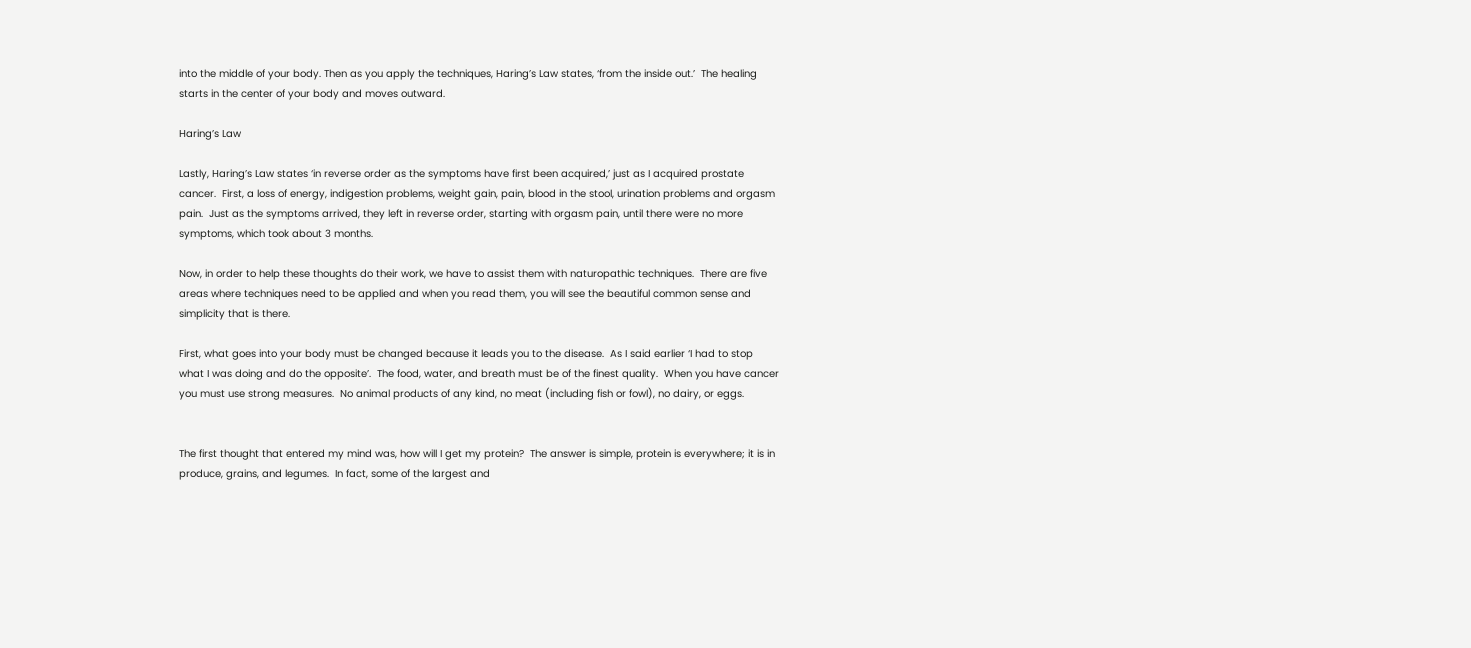into the middle of your body. Then as you apply the techniques, Haring’s Law states, ‘from the inside out.’  The healing starts in the center of your body and moves outward.

Haring’s Law

Lastly, Haring’s Law states ‘in reverse order as the symptoms have first been acquired,’ just as I acquired prostate cancer.  First, a loss of energy, indigestion problems, weight gain, pain, blood in the stool, urination problems and orgasm pain.  Just as the symptoms arrived, they left in reverse order, starting with orgasm pain, until there were no more symptoms, which took about 3 months.

Now, in order to help these thoughts do their work, we have to assist them with naturopathic techniques.  There are five areas where techniques need to be applied and when you read them, you will see the beautiful common sense and simplicity that is there.

First, what goes into your body must be changed because it leads you to the disease.  As I said earlier ‘I had to stop what I was doing and do the opposite’.  The food, water, and breath must be of the finest quality.  When you have cancer you must use strong measures.  No animal products of any kind, no meat (including fish or fowl), no dairy, or eggs.


The first thought that entered my mind was, how will I get my protein?  The answer is simple, protein is everywhere; it is in produce, grains, and legumes.  In fact, some of the largest and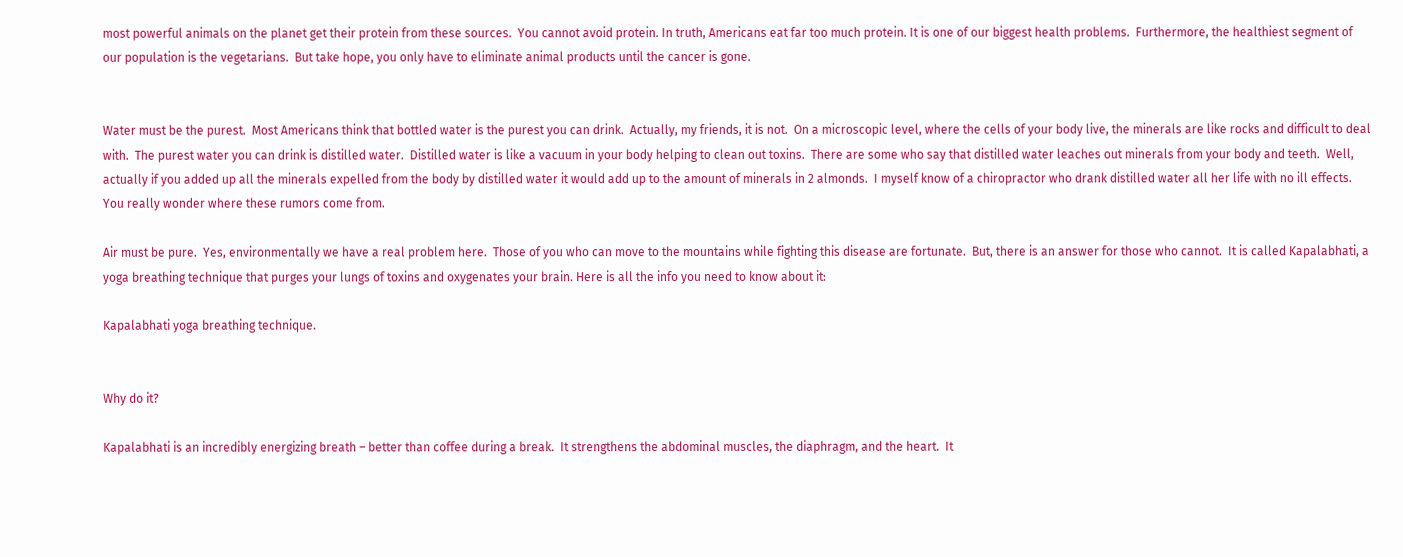most powerful animals on the planet get their protein from these sources.  You cannot avoid protein. In truth, Americans eat far too much protein. It is one of our biggest health problems.  Furthermore, the healthiest segment of our population is the vegetarians.  But take hope, you only have to eliminate animal products until the cancer is gone.


Water must be the purest.  Most Americans think that bottled water is the purest you can drink.  Actually, my friends, it is not.  On a microscopic level, where the cells of your body live, the minerals are like rocks and difficult to deal with.  The purest water you can drink is distilled water.  Distilled water is like a vacuum in your body helping to clean out toxins.  There are some who say that distilled water leaches out minerals from your body and teeth.  Well, actually if you added up all the minerals expelled from the body by distilled water it would add up to the amount of minerals in 2 almonds.  I myself know of a chiropractor who drank distilled water all her life with no ill effects.  You really wonder where these rumors come from.

Air must be pure.  Yes, environmentally we have a real problem here.  Those of you who can move to the mountains while fighting this disease are fortunate.  But, there is an answer for those who cannot.  It is called Kapalabhati, a yoga breathing technique that purges your lungs of toxins and oxygenates your brain. Here is all the info you need to know about it:

Kapalabhati yoga breathing technique.


Why do it?

Kapalabhati is an incredibly energizing breath – better than coffee during a break.  It strengthens the abdominal muscles, the diaphragm, and the heart.  It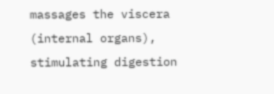massages the viscera (internal organs), stimulating digestion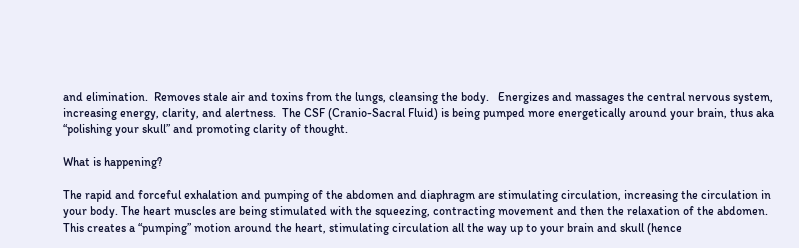and elimination.  Removes stale air and toxins from the lungs, cleansing the body.   Energizes and massages the central nervous system, increasing energy, clarity, and alertness.  The CSF (Cranio-Sacral Fluid) is being pumped more energetically around your brain, thus aka “polishing your skull” and promoting clarity of thought.

What is happening?

The rapid and forceful exhalation and pumping of the abdomen and diaphragm are stimulating circulation, increasing the circulation in your body. The heart muscles are being stimulated with the squeezing, contracting movement and then the relaxation of the abdomen.  This creates a “pumping” motion around the heart, stimulating circulation all the way up to your brain and skull (hence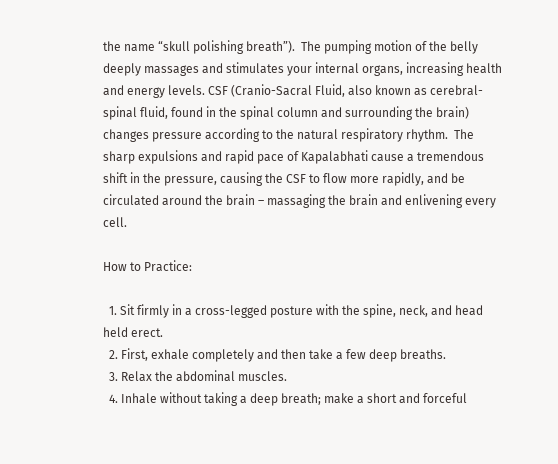the name “skull polishing breath”).  The pumping motion of the belly deeply massages and stimulates your internal organs, increasing health and energy levels. CSF (Cranio-Sacral Fluid, also known as cerebral-spinal fluid, found in the spinal column and surrounding the brain) changes pressure according to the natural respiratory rhythm.  The sharp expulsions and rapid pace of Kapalabhati cause a tremendous shift in the pressure, causing the CSF to flow more rapidly, and be circulated around the brain – massaging the brain and enlivening every cell.

How to Practice:

  1. Sit firmly in a cross-legged posture with the spine, neck, and head held erect.
  2. First, exhale completely and then take a few deep breaths.
  3. Relax the abdominal muscles.
  4. Inhale without taking a deep breath; make a short and forceful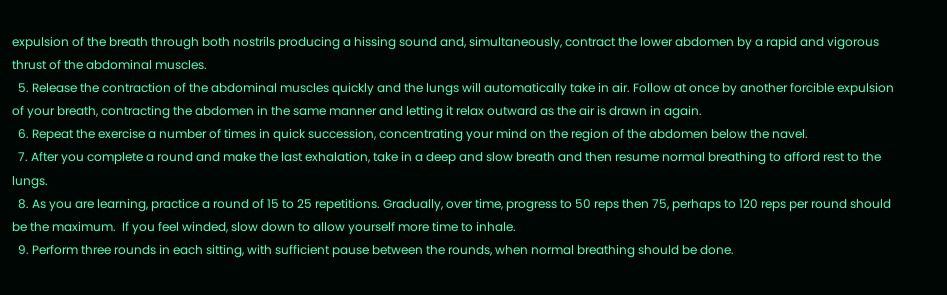expulsion of the breath through both nostrils producing a hissing sound and, simultaneously, contract the lower abdomen by a rapid and vigorous thrust of the abdominal muscles.
  5. Release the contraction of the abdominal muscles quickly and the lungs will automatically take in air. Follow at once by another forcible expulsion of your breath, contracting the abdomen in the same manner and letting it relax outward as the air is drawn in again.
  6. Repeat the exercise a number of times in quick succession, concentrating your mind on the region of the abdomen below the navel.
  7. After you complete a round and make the last exhalation, take in a deep and slow breath and then resume normal breathing to afford rest to the lungs.
  8. As you are learning, practice a round of 15 to 25 repetitions. Gradually, over time, progress to 50 reps then 75, perhaps to 120 reps per round should be the maximum.  If you feel winded, slow down to allow yourself more time to inhale.
  9. Perform three rounds in each sitting, with sufficient pause between the rounds, when normal breathing should be done.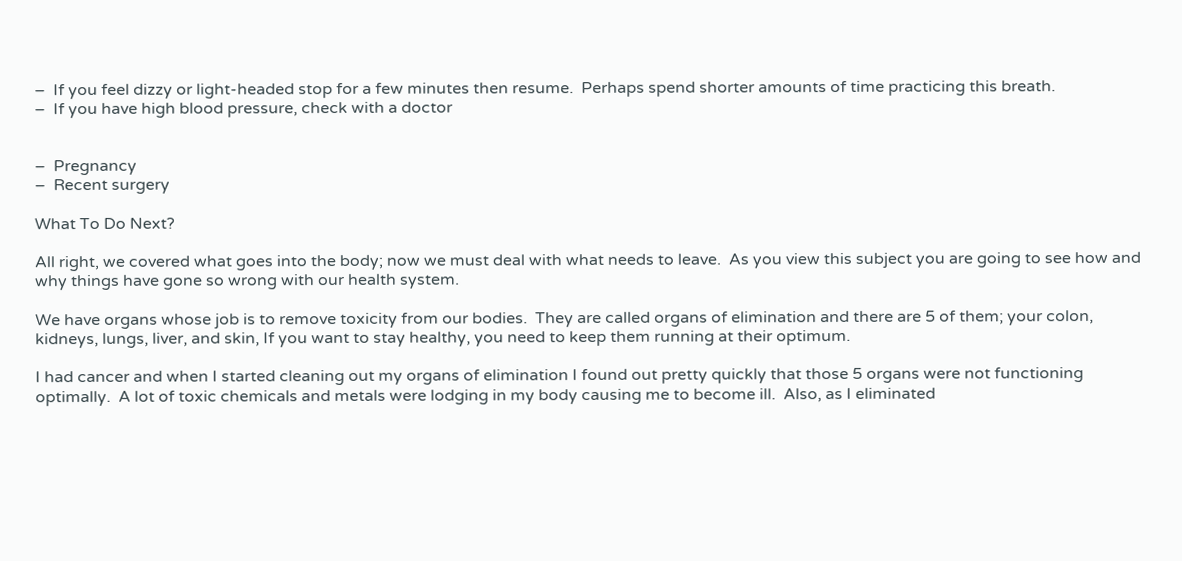–  If you feel dizzy or light-headed stop for a few minutes then resume.  Perhaps spend shorter amounts of time practicing this breath.
–  If you have high blood pressure, check with a doctor


–  Pregnancy
–  Recent surgery

What To Do Next?

All right, we covered what goes into the body; now we must deal with what needs to leave.  As you view this subject you are going to see how and why things have gone so wrong with our health system.

We have organs whose job is to remove toxicity from our bodies.  They are called organs of elimination and there are 5 of them; your colon, kidneys, lungs, liver, and skin, If you want to stay healthy, you need to keep them running at their optimum.

I had cancer and when I started cleaning out my organs of elimination I found out pretty quickly that those 5 organs were not functioning optimally.  A lot of toxic chemicals and metals were lodging in my body causing me to become ill.  Also, as I eliminated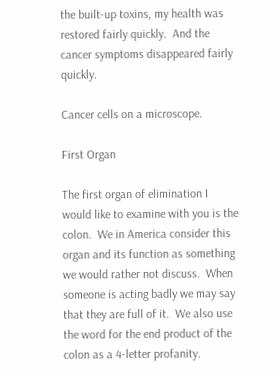the built-up toxins, my health was restored fairly quickly.  And the cancer symptoms disappeared fairly quickly.

Cancer cells on a microscope.

First Organ

The first organ of elimination I would like to examine with you is the colon.  We in America consider this organ and its function as something we would rather not discuss.  When someone is acting badly we may say that they are full of it.  We also use the word for the end product of the colon as a 4-letter profanity.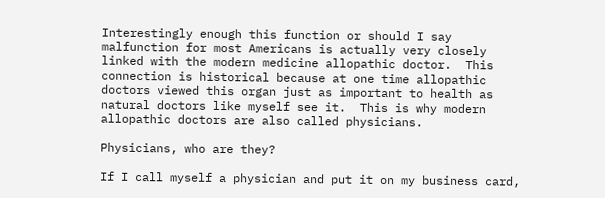Interestingly enough this function or should I say malfunction for most Americans is actually very closely linked with the modern medicine allopathic doctor.  This connection is historical because at one time allopathic doctors viewed this organ just as important to health as natural doctors like myself see it.  This is why modern allopathic doctors are also called physicians.

Physicians, who are they?

If I call myself a physician and put it on my business card,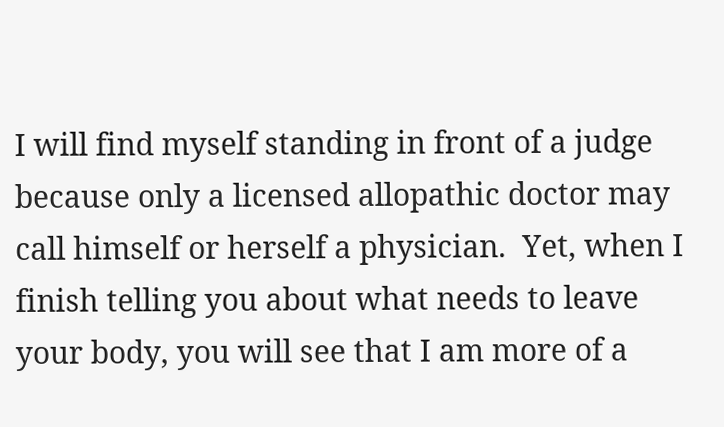I will find myself standing in front of a judge because only a licensed allopathic doctor may call himself or herself a physician.  Yet, when I finish telling you about what needs to leave your body, you will see that I am more of a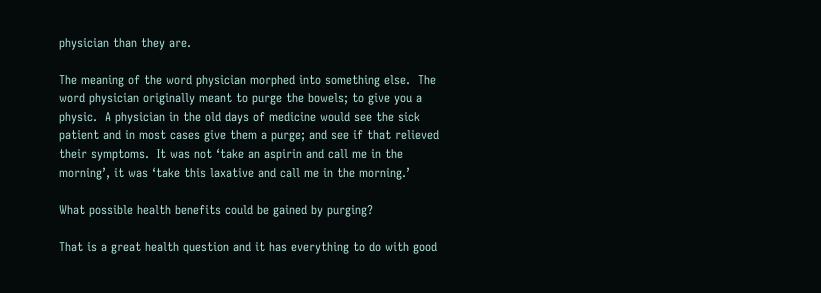physician than they are.

The meaning of the word physician morphed into something else.  The word physician originally meant to purge the bowels; to give you a physic.  A physician in the old days of medicine would see the sick patient and in most cases give them a purge; and see if that relieved their symptoms.  It was not ‘take an aspirin and call me in the morning’, it was ‘take this laxative and call me in the morning.’

What possible health benefits could be gained by purging?

That is a great health question and it has everything to do with good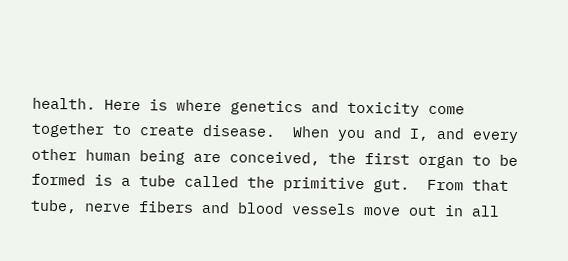health. Here is where genetics and toxicity come together to create disease.  When you and I, and every other human being are conceived, the first organ to be formed is a tube called the primitive gut.  From that tube, nerve fibers and blood vessels move out in all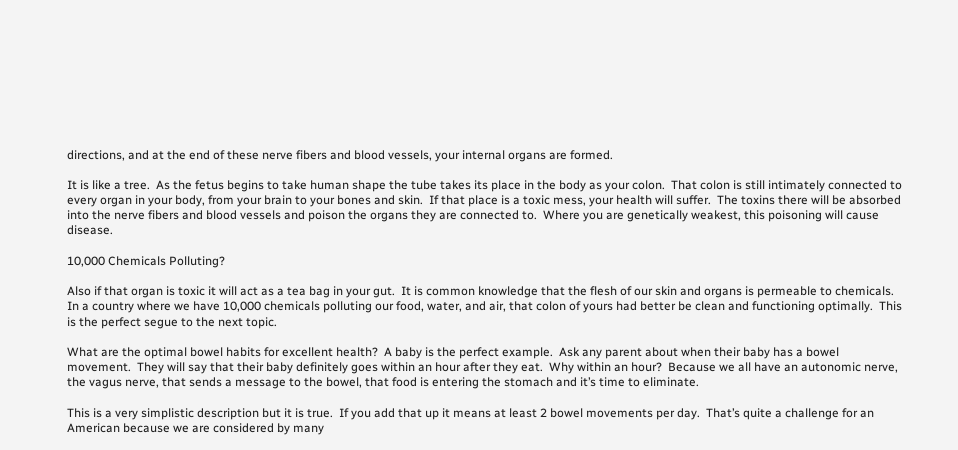directions, and at the end of these nerve fibers and blood vessels, your internal organs are formed.

It is like a tree.  As the fetus begins to take human shape the tube takes its place in the body as your colon.  That colon is still intimately connected to every organ in your body, from your brain to your bones and skin.  If that place is a toxic mess, your health will suffer.  The toxins there will be absorbed into the nerve fibers and blood vessels and poison the organs they are connected to.  Where you are genetically weakest, this poisoning will cause disease.

10,000 Chemicals Polluting?

Also if that organ is toxic it will act as a tea bag in your gut.  It is common knowledge that the flesh of our skin and organs is permeable to chemicals.  In a country where we have 10,000 chemicals polluting our food, water, and air, that colon of yours had better be clean and functioning optimally.  This is the perfect segue to the next topic.

What are the optimal bowel habits for excellent health?  A baby is the perfect example.  Ask any parent about when their baby has a bowel movement.  They will say that their baby definitely goes within an hour after they eat.  Why within an hour?  Because we all have an autonomic nerve, the vagus nerve, that sends a message to the bowel, that food is entering the stomach and it’s time to eliminate.

This is a very simplistic description but it is true.  If you add that up it means at least 2 bowel movements per day.  That’s quite a challenge for an American because we are considered by many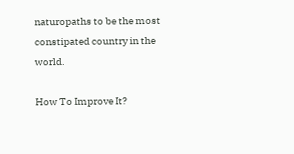naturopaths to be the most constipated country in the world.

How To Improve It?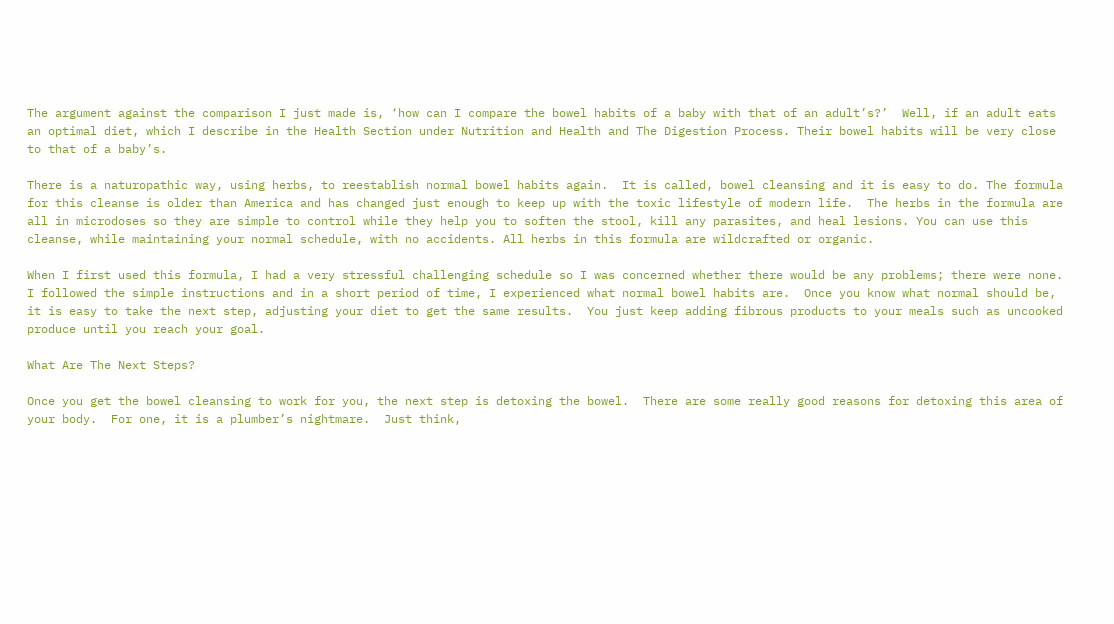The argument against the comparison I just made is, ‘how can I compare the bowel habits of a baby with that of an adult’s?’  Well, if an adult eats an optimal diet, which I describe in the Health Section under Nutrition and Health and The Digestion Process. Their bowel habits will be very close to that of a baby’s.

There is a naturopathic way, using herbs, to reestablish normal bowel habits again.  It is called, bowel cleansing and it is easy to do. The formula for this cleanse is older than America and has changed just enough to keep up with the toxic lifestyle of modern life.  The herbs in the formula are all in microdoses so they are simple to control while they help you to soften the stool, kill any parasites, and heal lesions. You can use this cleanse, while maintaining your normal schedule, with no accidents. All herbs in this formula are wildcrafted or organic.

When I first used this formula, I had a very stressful challenging schedule so I was concerned whether there would be any problems; there were none.  I followed the simple instructions and in a short period of time, I experienced what normal bowel habits are.  Once you know what normal should be, it is easy to take the next step, adjusting your diet to get the same results.  You just keep adding fibrous products to your meals such as uncooked produce until you reach your goal.

What Are The Next Steps?

Once you get the bowel cleansing to work for you, the next step is detoxing the bowel.  There are some really good reasons for detoxing this area of your body.  For one, it is a plumber’s nightmare.  Just think,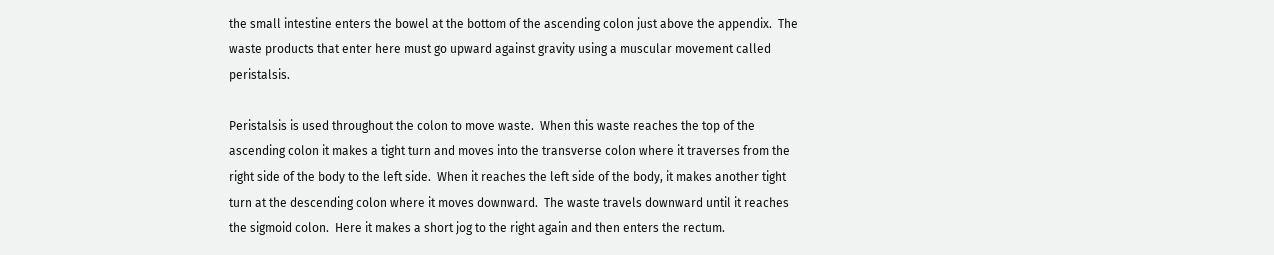the small intestine enters the bowel at the bottom of the ascending colon just above the appendix.  The waste products that enter here must go upward against gravity using a muscular movement called peristalsis.

Peristalsis is used throughout the colon to move waste.  When this waste reaches the top of the ascending colon it makes a tight turn and moves into the transverse colon where it traverses from the right side of the body to the left side.  When it reaches the left side of the body, it makes another tight turn at the descending colon where it moves downward.  The waste travels downward until it reaches the sigmoid colon.  Here it makes a short jog to the right again and then enters the rectum.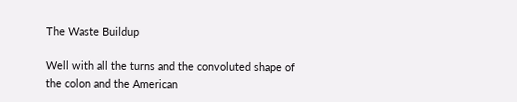The Waste Buildup

Well with all the turns and the convoluted shape of the colon and the American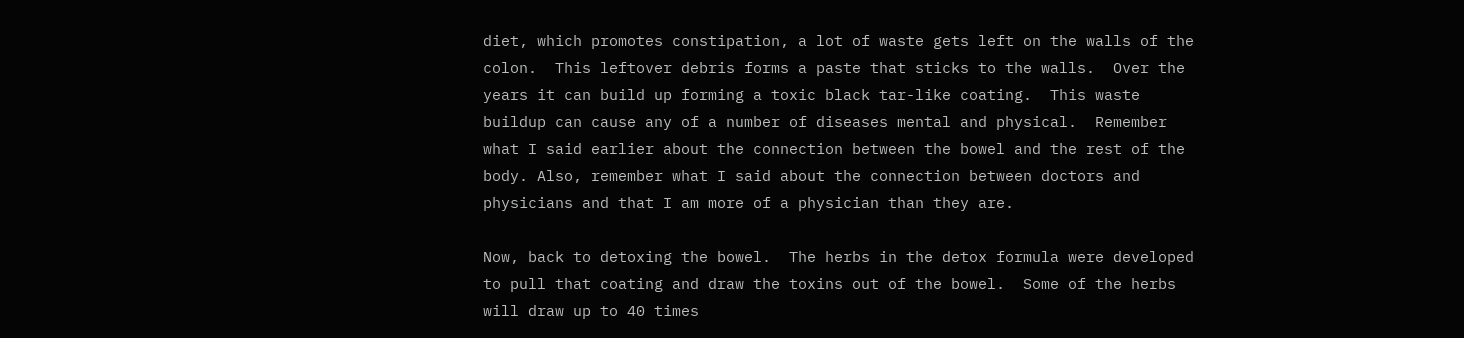diet, which promotes constipation, a lot of waste gets left on the walls of the colon.  This leftover debris forms a paste that sticks to the walls.  Over the years it can build up forming a toxic black tar-like coating.  This waste buildup can cause any of a number of diseases mental and physical.  Remember what I said earlier about the connection between the bowel and the rest of the body. Also, remember what I said about the connection between doctors and physicians and that I am more of a physician than they are.

Now, back to detoxing the bowel.  The herbs in the detox formula were developed to pull that coating and draw the toxins out of the bowel.  Some of the herbs will draw up to 40 times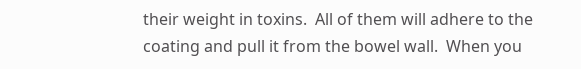their weight in toxins.  All of them will adhere to the coating and pull it from the bowel wall.  When you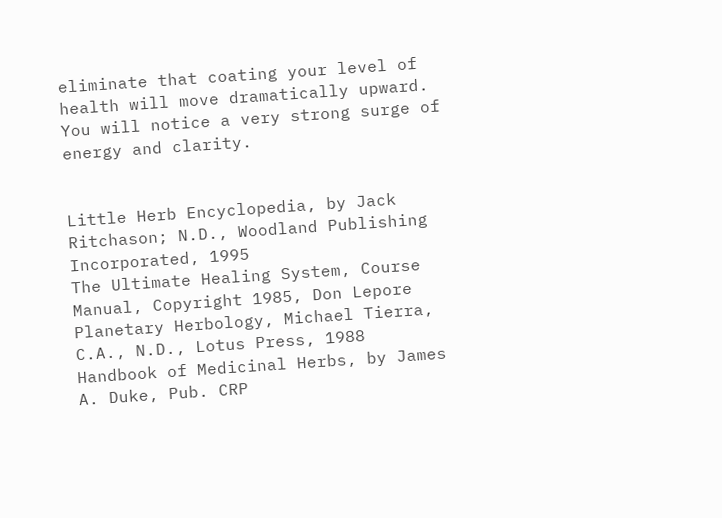eliminate that coating your level of health will move dramatically upward.  You will notice a very strong surge of energy and clarity.


Little Herb Encyclopedia, by Jack Ritchason; N.D., Woodland Publishing Incorporated, 1995
The Ultimate Healing System, Course Manual, Copyright 1985, Don Lepore
Planetary Herbology, Michael Tierra, C.A., N.D., Lotus Press, 1988
Handbook of Medicinal Herbs, by James A. Duke, Pub. CRP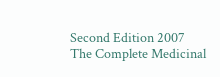Second Edition 2007
The Complete Medicinal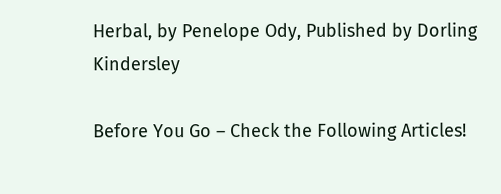Herbal, by Penelope Ody, Published by Dorling Kindersley

Before You Go – Check the Following Articles!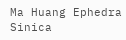Ma Huang Ephedra Sinica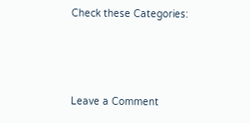Check these Categories:



Leave a Comment